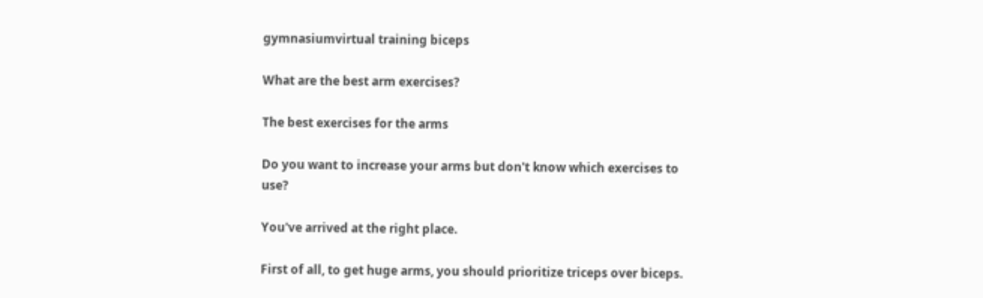gymnasiumvirtual training biceps

What are the best arm exercises?

The best exercises for the arms

Do you want to increase your arms but don't know which exercises to use?

You've arrived at the right place.

First of all, to get huge arms, you should prioritize triceps over biceps.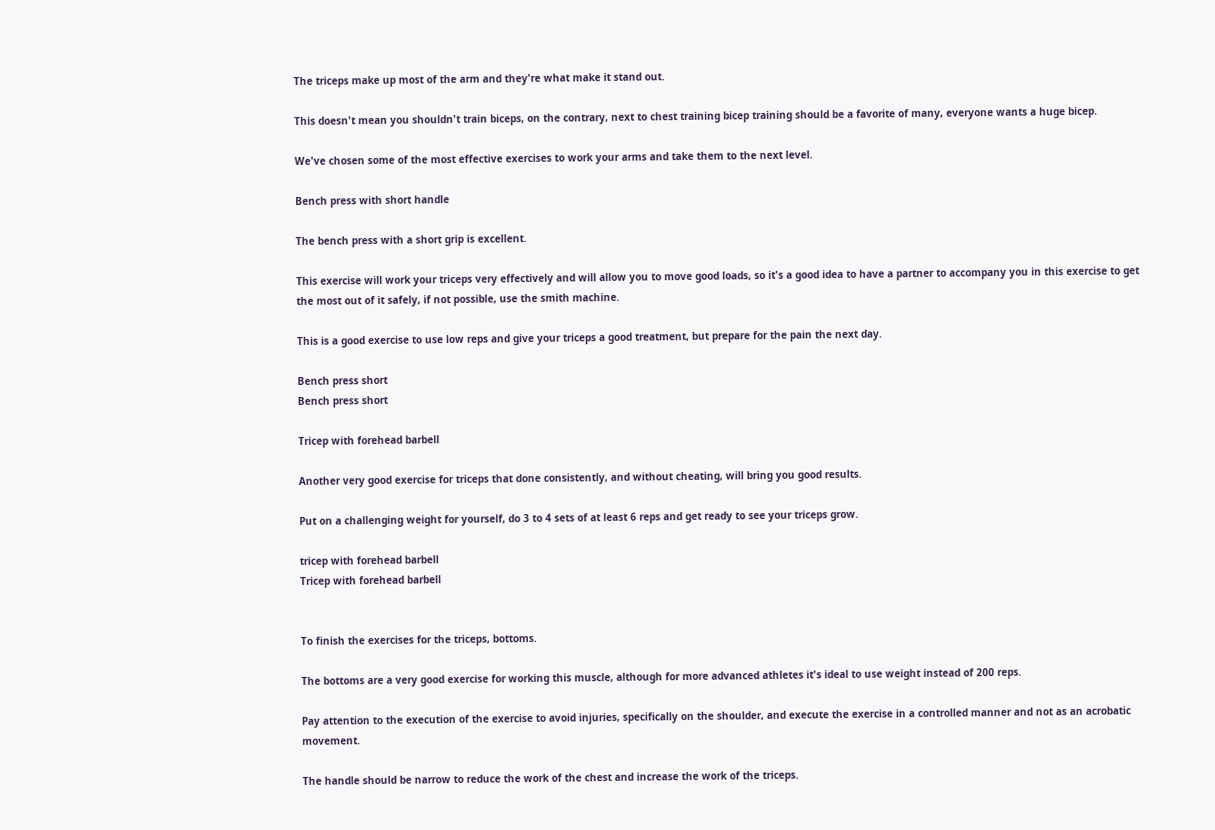The triceps make up most of the arm and they're what make it stand out.

This doesn't mean you shouldn't train biceps, on the contrary, next to chest training bicep training should be a favorite of many, everyone wants a huge bicep.

We've chosen some of the most effective exercises to work your arms and take them to the next level.

Bench press with short handle

The bench press with a short grip is excellent.

This exercise will work your triceps very effectively and will allow you to move good loads, so it's a good idea to have a partner to accompany you in this exercise to get the most out of it safely, if not possible, use the smith machine.

This is a good exercise to use low reps and give your triceps a good treatment, but prepare for the pain the next day.

Bench press short
Bench press short

Tricep with forehead barbell

Another very good exercise for triceps that done consistently, and without cheating, will bring you good results.

Put on a challenging weight for yourself, do 3 to 4 sets of at least 6 reps and get ready to see your triceps grow.

tricep with forehead barbell
Tricep with forehead barbell


To finish the exercises for the triceps, bottoms.

The bottoms are a very good exercise for working this muscle, although for more advanced athletes it's ideal to use weight instead of 200 reps.

Pay attention to the execution of the exercise to avoid injuries, specifically on the shoulder, and execute the exercise in a controlled manner and not as an acrobatic movement.

The handle should be narrow to reduce the work of the chest and increase the work of the triceps.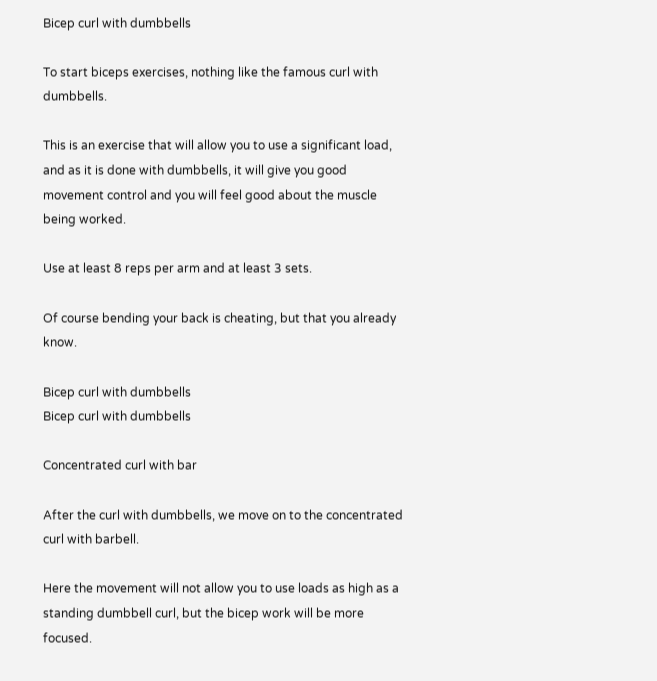Bicep curl with dumbbells

To start biceps exercises, nothing like the famous curl with dumbbells.

This is an exercise that will allow you to use a significant load, and as it is done with dumbbells, it will give you good movement control and you will feel good about the muscle being worked.

Use at least 8 reps per arm and at least 3 sets.

Of course bending your back is cheating, but that you already know.

Bicep curl with dumbbells
Bicep curl with dumbbells

Concentrated curl with bar

After the curl with dumbbells, we move on to the concentrated curl with barbell.

Here the movement will not allow you to use loads as high as a standing dumbbell curl, but the bicep work will be more focused.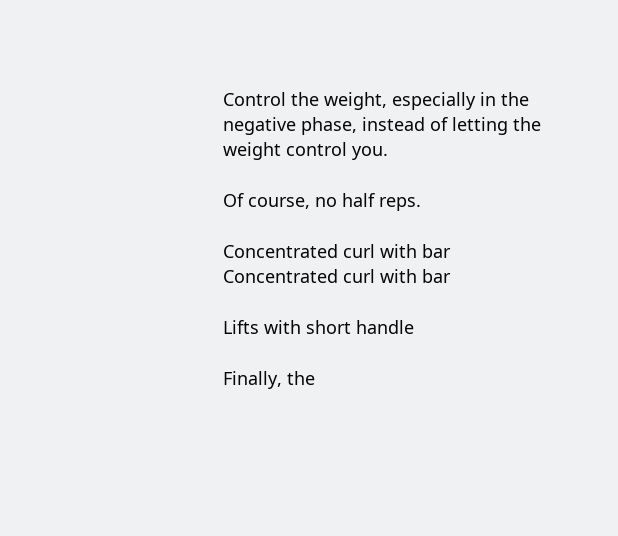Control the weight, especially in the negative phase, instead of letting the weight control you.

Of course, no half reps.

Concentrated curl with bar
Concentrated curl with bar

Lifts with short handle

Finally, the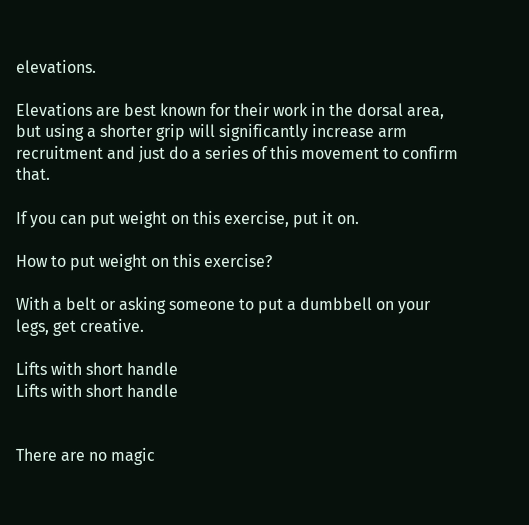elevations.

Elevations are best known for their work in the dorsal area, but using a shorter grip will significantly increase arm recruitment and just do a series of this movement to confirm that.

If you can put weight on this exercise, put it on.

How to put weight on this exercise?

With a belt or asking someone to put a dumbbell on your legs, get creative.

Lifts with short handle
Lifts with short handle


There are no magic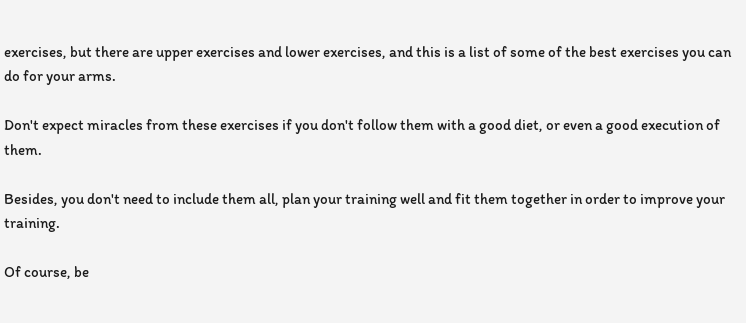exercises, but there are upper exercises and lower exercises, and this is a list of some of the best exercises you can do for your arms.

Don't expect miracles from these exercises if you don't follow them with a good diet, or even a good execution of them.

Besides, you don't need to include them all, plan your training well and fit them together in order to improve your training.

Of course, be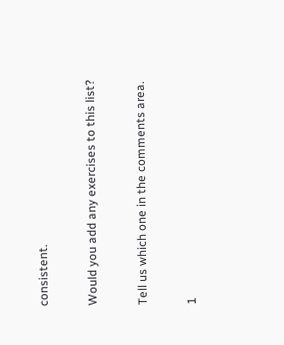consistent.

Would you add any exercises to this list?

Tell us which one in the comments area.

1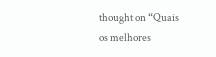thought on “Quais os melhores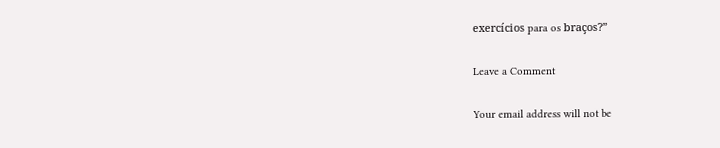exercícios para os braços?”

Leave a Comment

Your email address will not be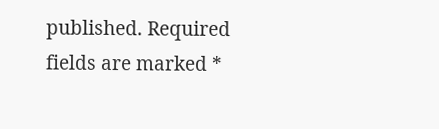published. Required fields are marked *